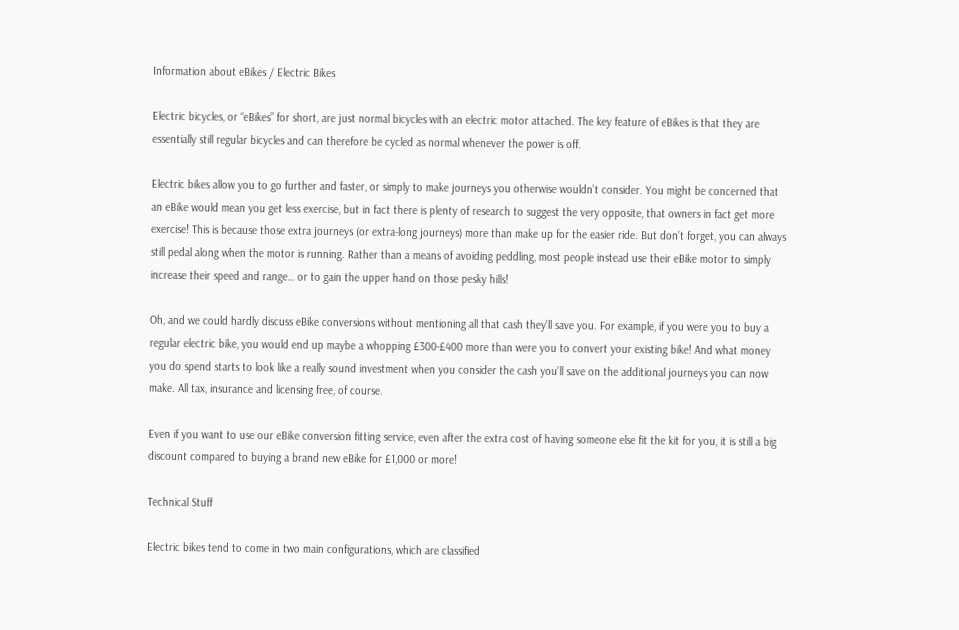Information about eBikes / Electric Bikes

Electric bicycles, or “eBikes” for short, are just normal bicycles with an electric motor attached. The key feature of eBikes is that they are essentially still regular bicycles and can therefore be cycled as normal whenever the power is off.

Electric bikes allow you to go further and faster, or simply to make journeys you otherwise wouldn’t consider. You might be concerned that an eBike would mean you get less exercise, but in fact there is plenty of research to suggest the very opposite, that owners in fact get more exercise! This is because those extra journeys (or extra-long journeys) more than make up for the easier ride. But don’t forget, you can always still pedal along when the motor is running. Rather than a means of avoiding peddling, most people instead use their eBike motor to simply increase their speed and range… or to gain the upper hand on those pesky hills!

Oh, and we could hardly discuss eBike conversions without mentioning all that cash they’ll save you. For example, if you were you to buy a regular electric bike, you would end up maybe a whopping £300-£400 more than were you to convert your existing bike! And what money you do spend starts to look like a really sound investment when you consider the cash you’ll save on the additional journeys you can now make. All tax, insurance and licensing free, of course.

Even if you want to use our eBike conversion fitting service, even after the extra cost of having someone else fit the kit for you, it is still a big discount compared to buying a brand new eBike for £1,000 or more!

Technical Stuff

Electric bikes tend to come in two main configurations, which are classified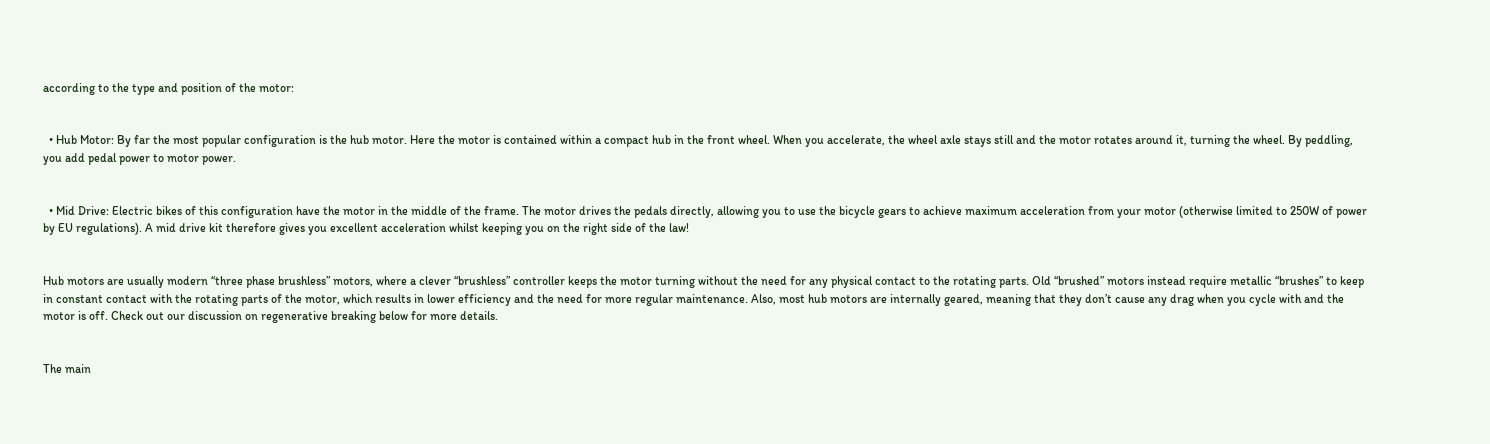according to the type and position of the motor:


  • Hub Motor: By far the most popular configuration is the hub motor. Here the motor is contained within a compact hub in the front wheel. When you accelerate, the wheel axle stays still and the motor rotates around it, turning the wheel. By peddling, you add pedal power to motor power.


  • Mid Drive: Electric bikes of this configuration have the motor in the middle of the frame. The motor drives the pedals directly, allowing you to use the bicycle gears to achieve maximum acceleration from your motor (otherwise limited to 250W of power by EU regulations). A mid drive kit therefore gives you excellent acceleration whilst keeping you on the right side of the law!


Hub motors are usually modern “three phase brushless” motors, where a clever “brushless” controller keeps the motor turning without the need for any physical contact to the rotating parts. Old “brushed” motors instead require metallic “brushes” to keep in constant contact with the rotating parts of the motor, which results in lower efficiency and the need for more regular maintenance. Also, most hub motors are internally geared, meaning that they don’t cause any drag when you cycle with and the motor is off. Check out our discussion on regenerative breaking below for more details.


The main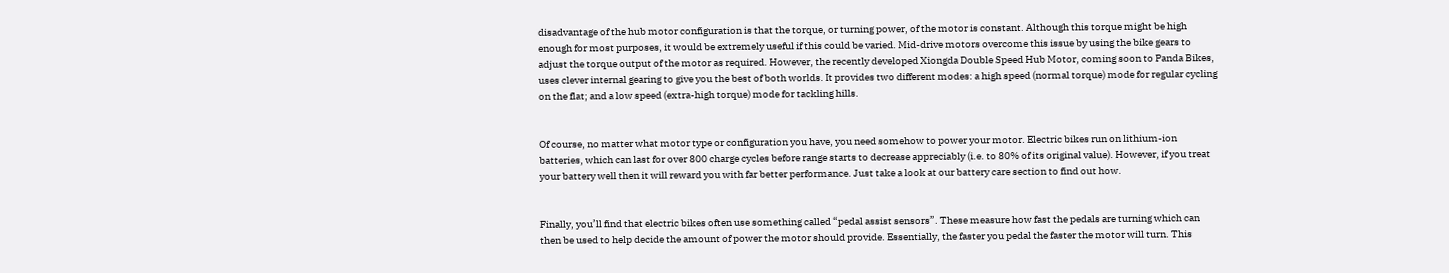disadvantage of the hub motor configuration is that the torque, or turning power, of the motor is constant. Although this torque might be high enough for most purposes, it would be extremely useful if this could be varied. Mid-drive motors overcome this issue by using the bike gears to adjust the torque output of the motor as required. However, the recently developed Xiongda Double Speed Hub Motor, coming soon to Panda Bikes, uses clever internal gearing to give you the best of both worlds. It provides two different modes: a high speed (normal torque) mode for regular cycling on the flat; and a low speed (extra-high torque) mode for tackling hills.


Of course, no matter what motor type or configuration you have, you need somehow to power your motor. Electric bikes run on lithium-ion batteries, which can last for over 800 charge cycles before range starts to decrease appreciably (i.e. to 80% of its original value). However, if you treat your battery well then it will reward you with far better performance. Just take a look at our battery care section to find out how.


Finally, you’ll find that electric bikes often use something called “pedal assist sensors”. These measure how fast the pedals are turning which can then be used to help decide the amount of power the motor should provide. Essentially, the faster you pedal the faster the motor will turn. This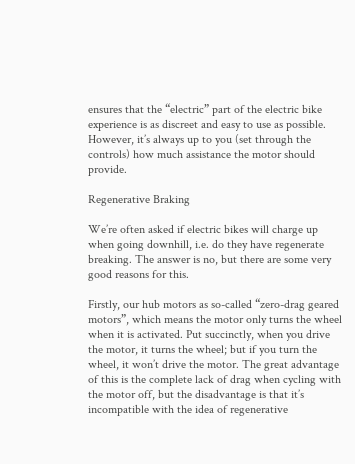ensures that the “electric” part of the electric bike experience is as discreet and easy to use as possible. However, it’s always up to you (set through the controls) how much assistance the motor should provide.

Regenerative Braking

We’re often asked if electric bikes will charge up when going downhill, i.e. do they have regenerate breaking. The answer is no, but there are some very good reasons for this.

Firstly, our hub motors as so-called “zero-drag geared motors”, which means the motor only turns the wheel when it is activated. Put succinctly, when you drive the motor, it turns the wheel; but if you turn the wheel, it won’t drive the motor. The great advantage of this is the complete lack of drag when cycling with the motor off, but the disadvantage is that it’s incompatible with the idea of regenerative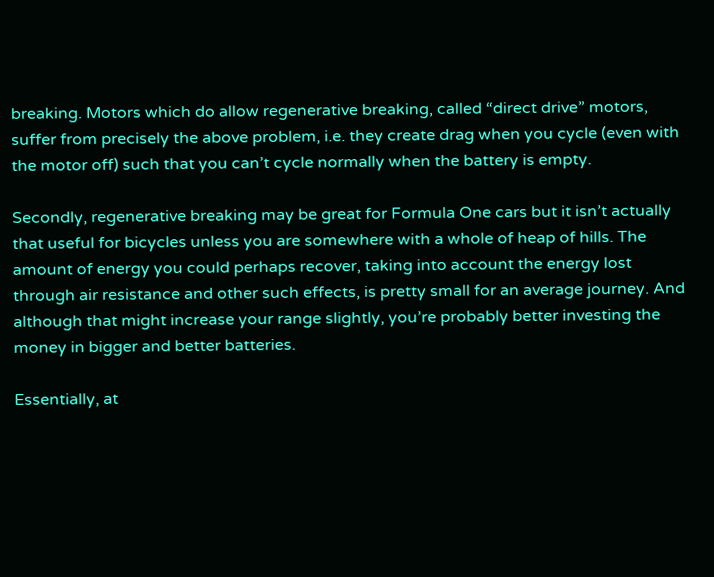breaking. Motors which do allow regenerative breaking, called “direct drive” motors, suffer from precisely the above problem, i.e. they create drag when you cycle (even with the motor off) such that you can’t cycle normally when the battery is empty.

Secondly, regenerative breaking may be great for Formula One cars but it isn’t actually that useful for bicycles unless you are somewhere with a whole of heap of hills. The amount of energy you could perhaps recover, taking into account the energy lost through air resistance and other such effects, is pretty small for an average journey. And although that might increase your range slightly, you’re probably better investing the money in bigger and better batteries.

Essentially, at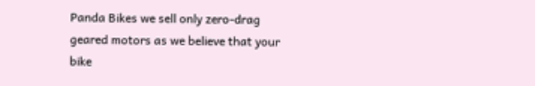Panda Bikes we sell only zero-drag geared motors as we believe that your bike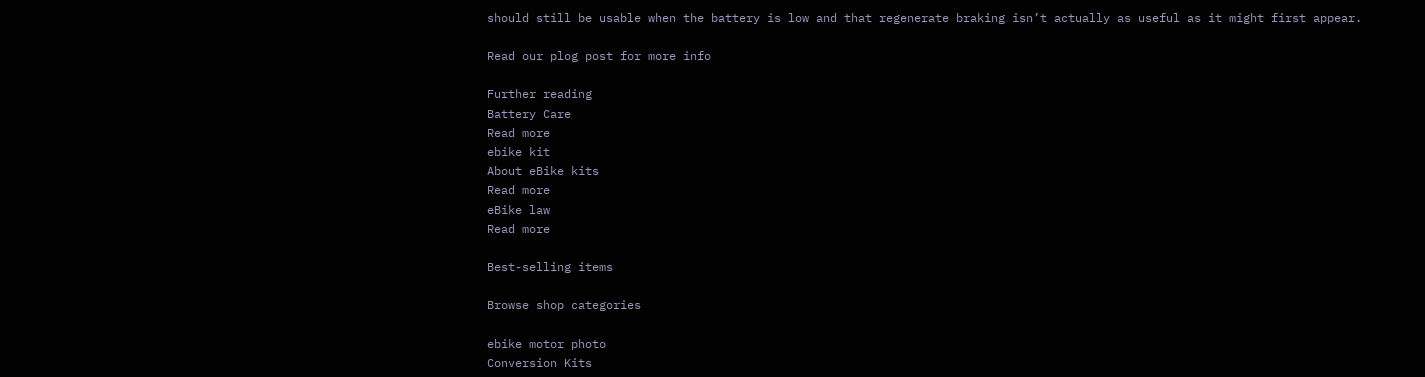should still be usable when the battery is low and that regenerate braking isn’t actually as useful as it might first appear.

Read our plog post for more info

Further reading
Battery Care
Read more
ebike kit
About eBike kits
Read more
eBike law
Read more

Best-selling items

Browse shop categories

ebike motor photo
Conversion Kits